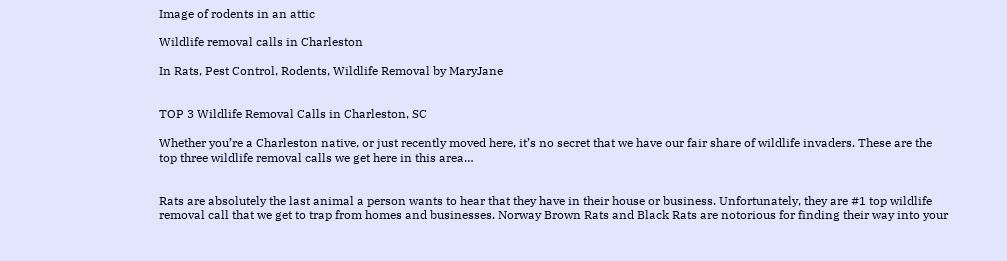Image of rodents in an attic

Wildlife removal calls in Charleston

In Rats, Pest Control, Rodents, Wildlife Removal by MaryJane


TOP 3 Wildlife Removal Calls in Charleston, SC

Whether you’re a Charleston native, or just recently moved here, it’s no secret that we have our fair share of wildlife invaders. These are the top three wildlife removal calls we get here in this area…


Rats are absolutely the last animal a person wants to hear that they have in their house or business. Unfortunately, they are #1 top wildlife removal call that we get to trap from homes and businesses. Norway Brown Rats and Black Rats are notorious for finding their way into your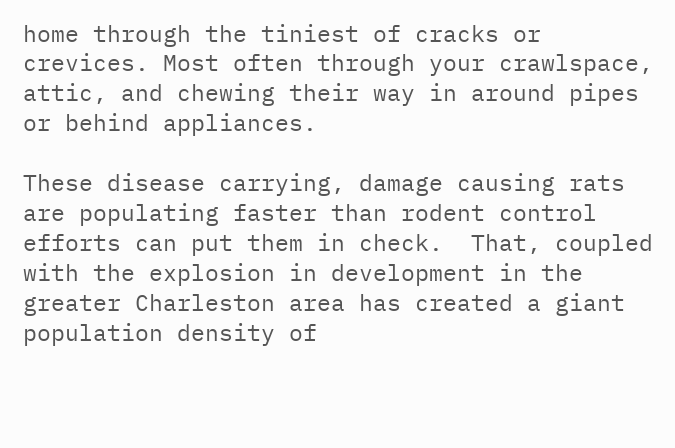home through the tiniest of cracks or crevices. Most often through your crawlspace, attic, and chewing their way in around pipes or behind appliances.

These disease carrying, damage causing rats are populating faster than rodent control efforts can put them in check.  That, coupled with the explosion in development in the greater Charleston area has created a giant population density of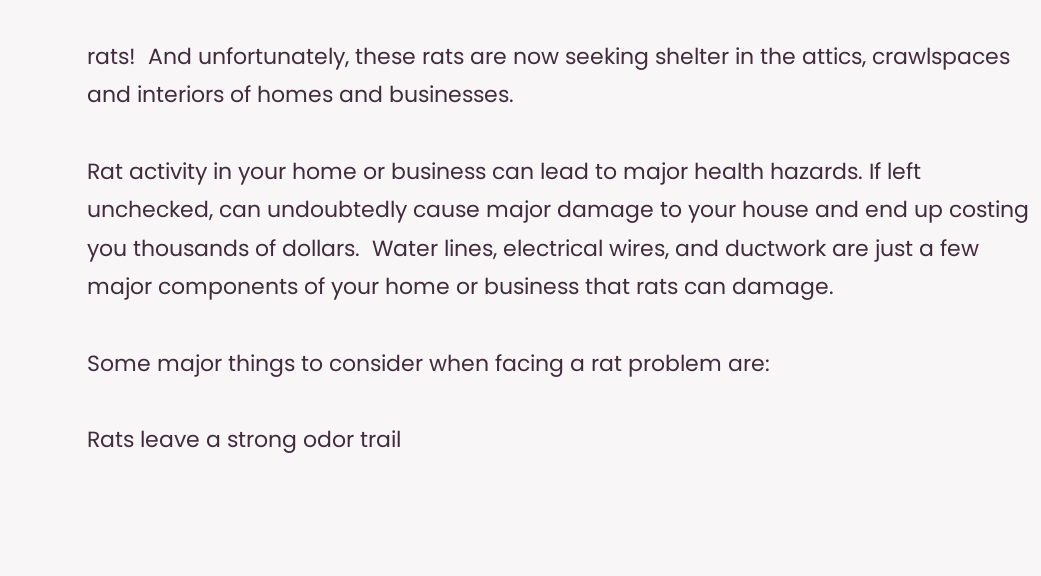rats!  And unfortunately, these rats are now seeking shelter in the attics, crawlspaces and interiors of homes and businesses.

Rat activity in your home or business can lead to major health hazards. If left unchecked, can undoubtedly cause major damage to your house and end up costing you thousands of dollars.  Water lines, electrical wires, and ductwork are just a few major components of your home or business that rats can damage.

Some major things to consider when facing a rat problem are:

Rats leave a strong odor trail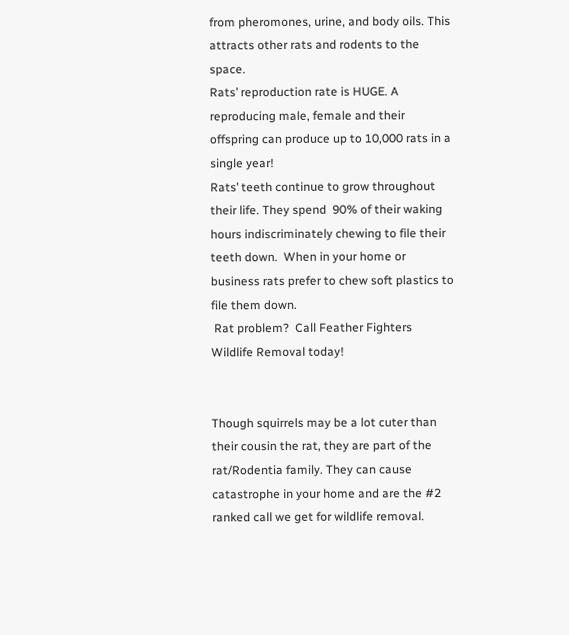from pheromones, urine, and body oils. This attracts other rats and rodents to the space.
Rats’ reproduction rate is HUGE. A reproducing male, female and their offspring can produce up to 10,000 rats in a single year!
Rats’ teeth continue to grow throughout their life. They spend  90% of their waking hours indiscriminately chewing to file their teeth down.  When in your home or business rats prefer to chew soft plastics to file them down.
 Rat problem?  Call Feather Fighters Wildlife Removal today!


Though squirrels may be a lot cuter than their cousin the rat, they are part of the rat/Rodentia family. They can cause catastrophe in your home and are the #2 ranked call we get for wildlife removal.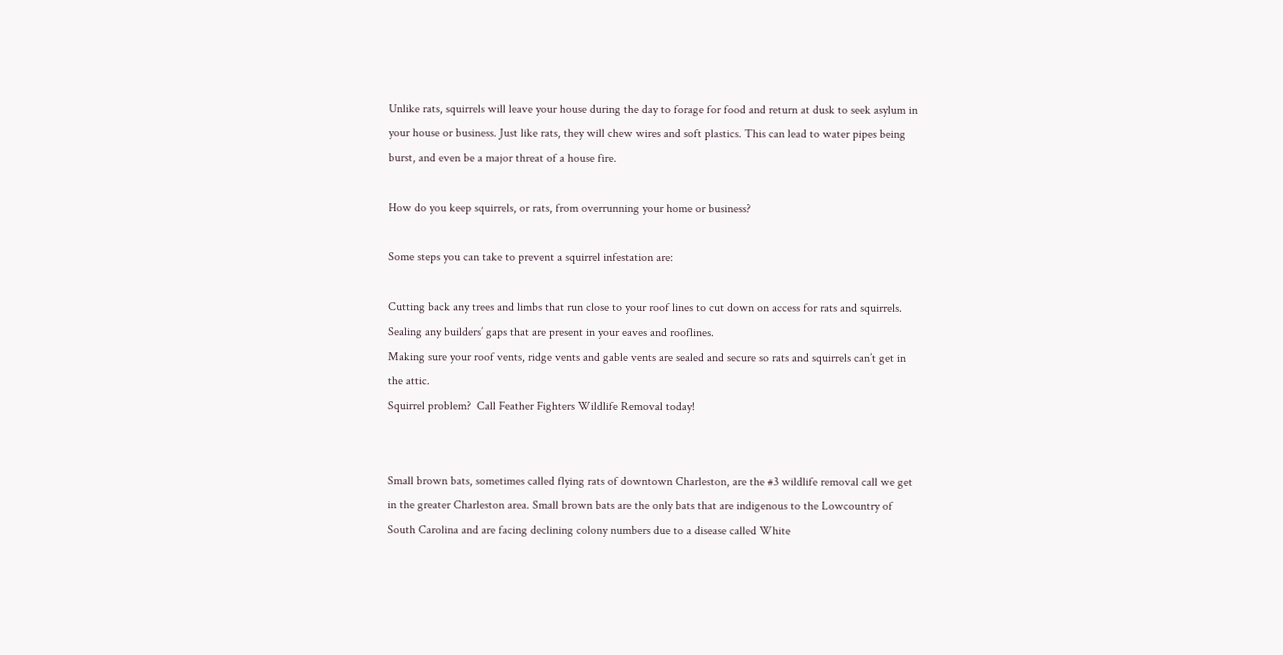Unlike rats, squirrels will leave your house during the day to forage for food and return at dusk to seek asylum in your house or business. Just like rats, they will chew wires and soft plastics. This can lead to water pipes being burst, and even be a major threat of a house fire.

How do you keep squirrels, or rats, from overrunning your home or business?

Some steps you can take to prevent a squirrel infestation are:

Cutting back any trees and limbs that run close to your roof lines to cut down on access for rats and squirrels.
Sealing any builders’ gaps that are present in your eaves and rooflines.
Making sure your roof vents, ridge vents and gable vents are sealed and secure so rats and squirrels can’t get in the attic.
Squirrel problem?  Call Feather Fighters Wildlife Removal today!


Small brown bats, sometimes called flying rats of downtown Charleston, are the #3 wildlife removal call we get in the greater Charleston area. Small brown bats are the only bats that are indigenous to the Lowcountry of South Carolina and are facing declining colony numbers due to a disease called White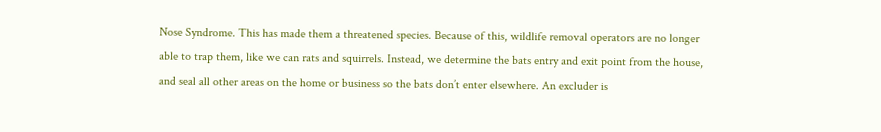Nose Syndrome. This has made them a threatened species. Because of this, wildlife removal operators are no longer able to trap them, like we can rats and squirrels. Instead, we determine the bats entry and exit point from the house, and seal all other areas on the home or business so the bats don’t enter elsewhere. An excluder is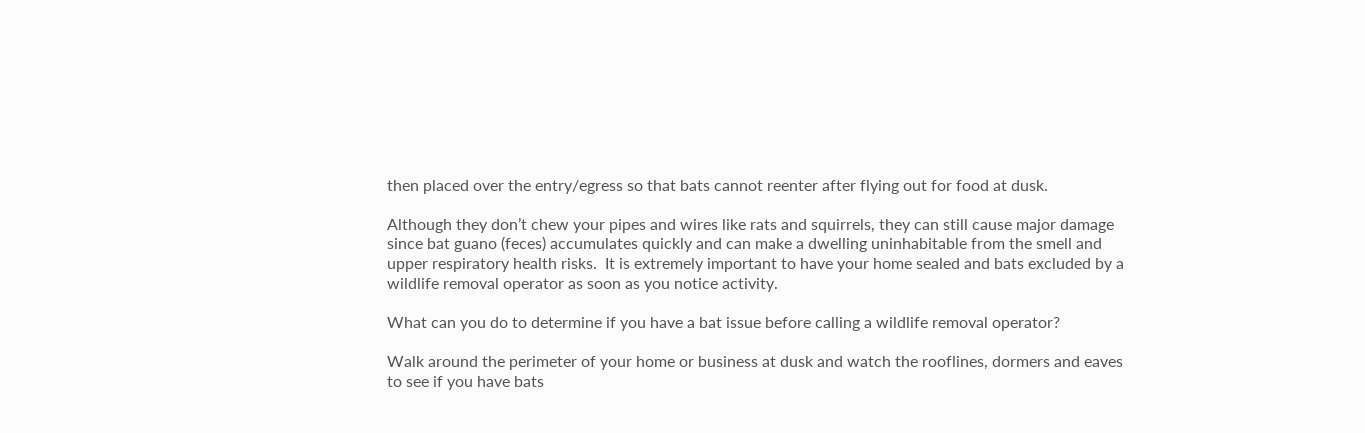then placed over the entry/egress so that bats cannot reenter after flying out for food at dusk.

Although they don’t chew your pipes and wires like rats and squirrels, they can still cause major damage since bat guano (feces) accumulates quickly and can make a dwelling uninhabitable from the smell and upper respiratory health risks.  It is extremely important to have your home sealed and bats excluded by a wildlife removal operator as soon as you notice activity.

What can you do to determine if you have a bat issue before calling a wildlife removal operator?

Walk around the perimeter of your home or business at dusk and watch the rooflines, dormers and eaves to see if you have bats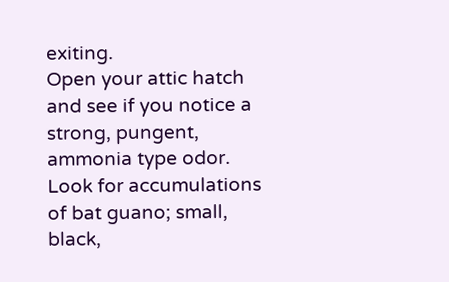exiting.
Open your attic hatch and see if you notice a strong, pungent, ammonia type odor.
Look for accumulations of bat guano; small, black,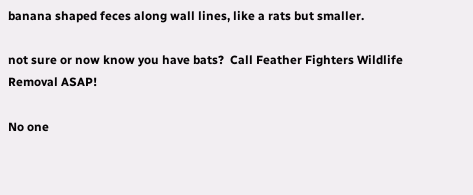banana shaped feces along wall lines, like a rats but smaller.

not sure or now know you have bats?  Call Feather Fighters Wildlife Removal ASAP!

No one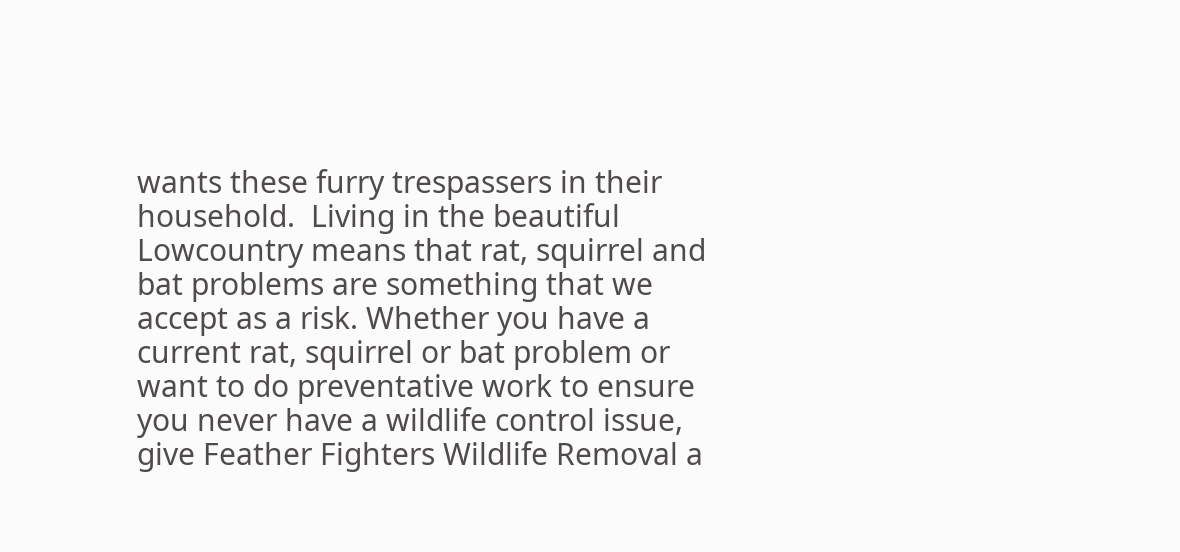wants these furry trespassers in their household.  Living in the beautiful Lowcountry means that rat, squirrel and bat problems are something that we accept as a risk. Whether you have a current rat, squirrel or bat problem or want to do preventative work to ensure you never have a wildlife control issue, give Feather Fighters Wildlife Removal a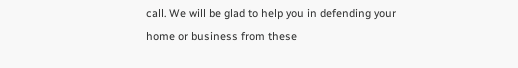call. We will be glad to help you in defending your home or business from these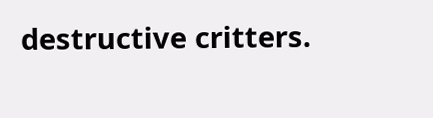destructive critters.